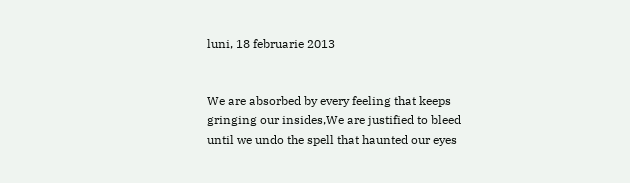luni, 18 februarie 2013


We are absorbed by every feeling that keeps gringing our insides,We are justified to bleed until we undo the spell that haunted our eyes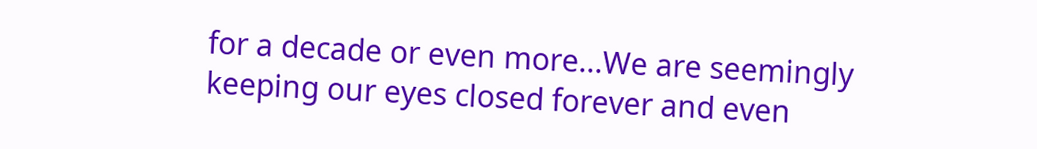for a decade or even more...We are seemingly keeping our eyes closed forever and even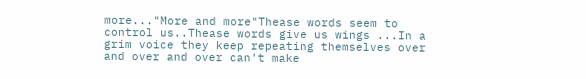more..."More and more"Thease words seem to control us..Thease words give us wings ...In a grim voice they keep repeating themselves over and over and over can't make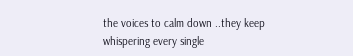the voices to calm down ..they keep whispering every single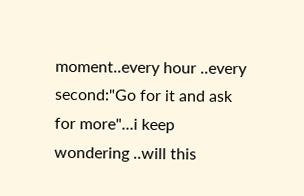moment..every hour ..every second:"Go for it and ask for more"...i keep wondering ..will this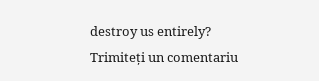destroy us entirely?
Trimiteți un comentariu